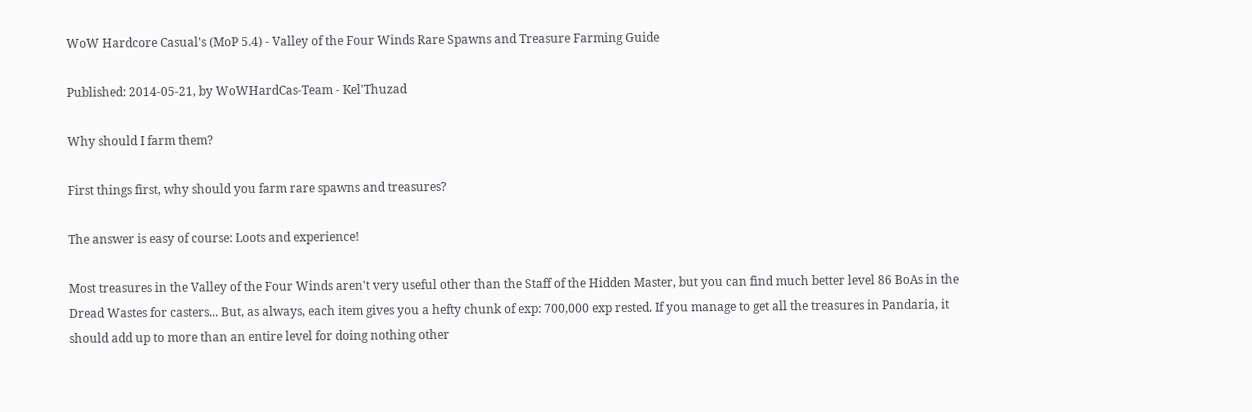WoW Hardcore Casual's (MoP 5.4) - Valley of the Four Winds Rare Spawns and Treasure Farming Guide

Published: 2014-05-21, by WoWHardCas-Team - Kel'Thuzad

Why should I farm them?

First things first, why should you farm rare spawns and treasures?

The answer is easy of course: Loots and experience!

Most treasures in the Valley of the Four Winds aren't very useful other than the Staff of the Hidden Master, but you can find much better level 86 BoAs in the Dread Wastes for casters... But, as always, each item gives you a hefty chunk of exp: 700,000 exp rested. If you manage to get all the treasures in Pandaria, it should add up to more than an entire level for doing nothing other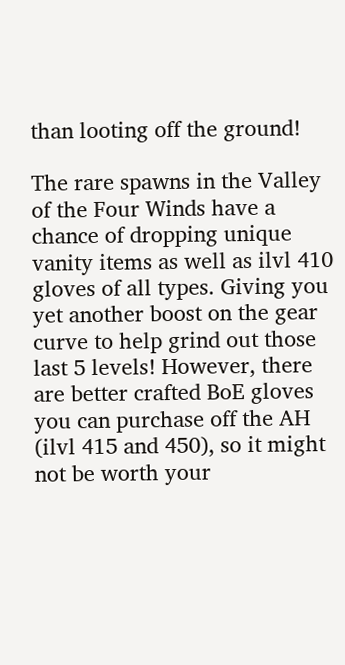than looting off the ground!

The rare spawns in the Valley of the Four Winds have a chance of dropping unique vanity items as well as ilvl 410 gloves of all types. Giving you yet another boost on the gear curve to help grind out those last 5 levels! However, there are better crafted BoE gloves you can purchase off the AH (ilvl 415 and 450), so it might not be worth your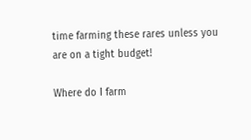time farming these rares unless you are on a tight budget!

Where do I farm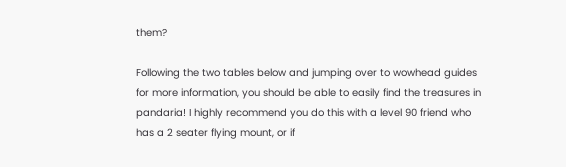them?

Following the two tables below and jumping over to wowhead guides for more information, you should be able to easily find the treasures in pandaria! I highly recommend you do this with a level 90 friend who has a 2 seater flying mount, or if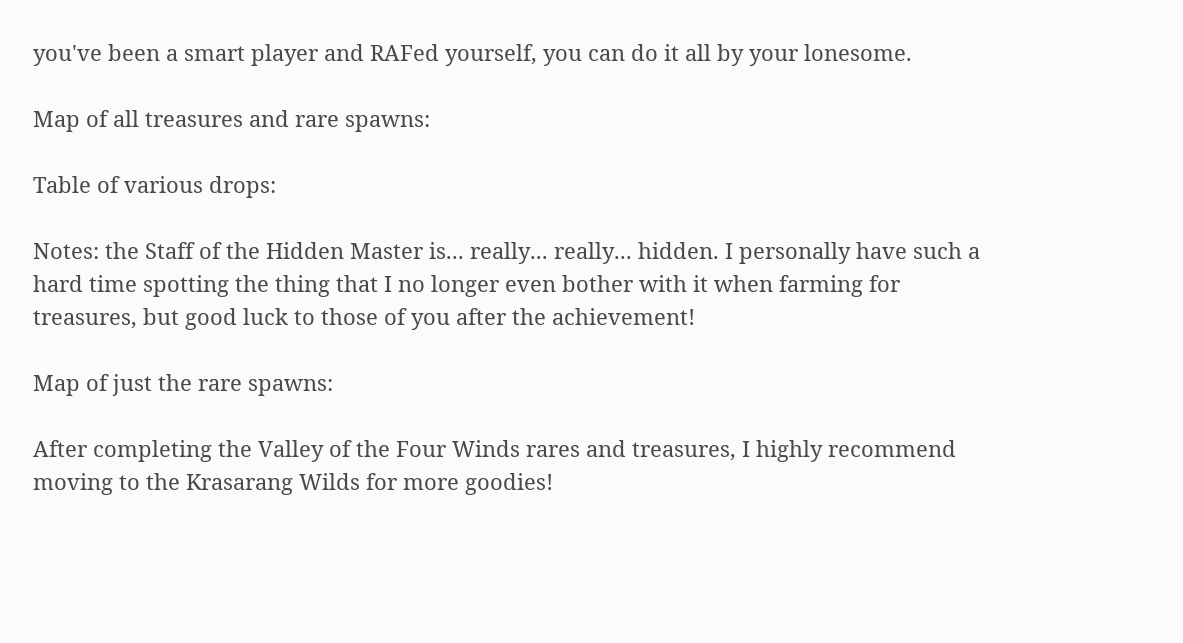you've been a smart player and RAFed yourself, you can do it all by your lonesome.

Map of all treasures and rare spawns:

Table of various drops:

Notes: the Staff of the Hidden Master is... really... really... hidden. I personally have such a hard time spotting the thing that I no longer even bother with it when farming for treasures, but good luck to those of you after the achievement!

Map of just the rare spawns:

After completing the Valley of the Four Winds rares and treasures, I highly recommend moving to the Krasarang Wilds for more goodies!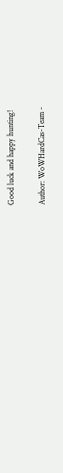Good luck and happy hunting!

Author: WoWHardCas-Team -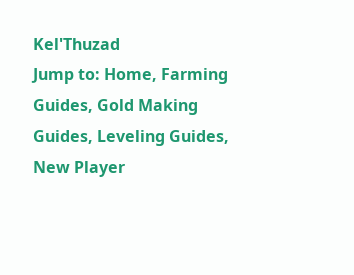Kel'Thuzad
Jump to: Home, Farming Guides, Gold Making Guides, Leveling Guides, New Player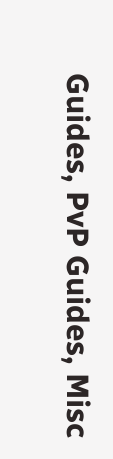Guides, PvP Guides, Misc